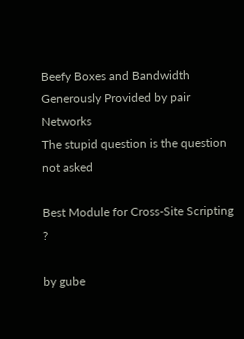Beefy Boxes and Bandwidth Generously Provided by pair Networks
The stupid question is the question not asked

Best Module for Cross-Site Scripting ?

by gube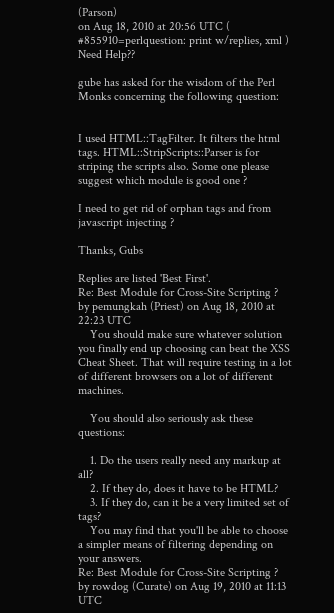(Parson)
on Aug 18, 2010 at 20:56 UTC ( #855910=perlquestion: print w/replies, xml ) Need Help??

gube has asked for the wisdom of the Perl Monks concerning the following question:


I used HTML::TagFilter. It filters the html tags. HTML::StripScripts::Parser is for striping the scripts also. Some one please suggest which module is good one ?

I need to get rid of orphan tags and from javascript injecting ?

Thanks, Gubs

Replies are listed 'Best First'.
Re: Best Module for Cross-Site Scripting ?
by pemungkah (Priest) on Aug 18, 2010 at 22:23 UTC
    You should make sure whatever solution you finally end up choosing can beat the XSS Cheat Sheet. That will require testing in a lot of different browsers on a lot of different machines.

    You should also seriously ask these questions:

    1. Do the users really need any markup at all?
    2. If they do, does it have to be HTML?
    3. If they do, can it be a very limited set of tags?
    You may find that you'll be able to choose a simpler means of filtering depending on your answers.
Re: Best Module for Cross-Site Scripting ?
by rowdog (Curate) on Aug 19, 2010 at 11:13 UTC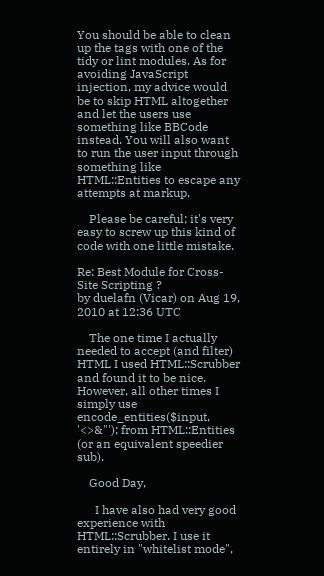You should be able to clean up the tags with one of the tidy or lint modules. As for avoiding JavaScript injection, my advice would be to skip HTML altogether and let the users use something like BBCode instead. You will also want to run the user input through something like HTML::Entities to escape any attempts at markup.

    Please be careful; it's very easy to screw up this kind of code with one little mistake.

Re: Best Module for Cross-Site Scripting ?
by duelafn (Vicar) on Aug 19, 2010 at 12:36 UTC

    The one time I actually needed to accept (and filter) HTML I used HTML::Scrubber and found it to be nice. However, all other times I simply use encode_entities($input, '<>&"'); from HTML::Entities (or an equivalent speedier sub).

    Good Day,

      I have also had very good experience with HTML::Scrubber. I use it entirely in "whitelist mode",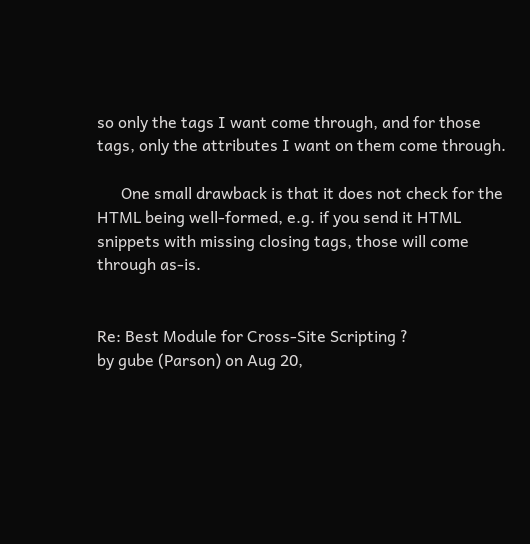so only the tags I want come through, and for those tags, only the attributes I want on them come through.

      One small drawback is that it does not check for the HTML being well-formed, e.g. if you send it HTML snippets with missing closing tags, those will come through as-is.


Re: Best Module for Cross-Site Scripting ?
by gube (Parson) on Aug 20,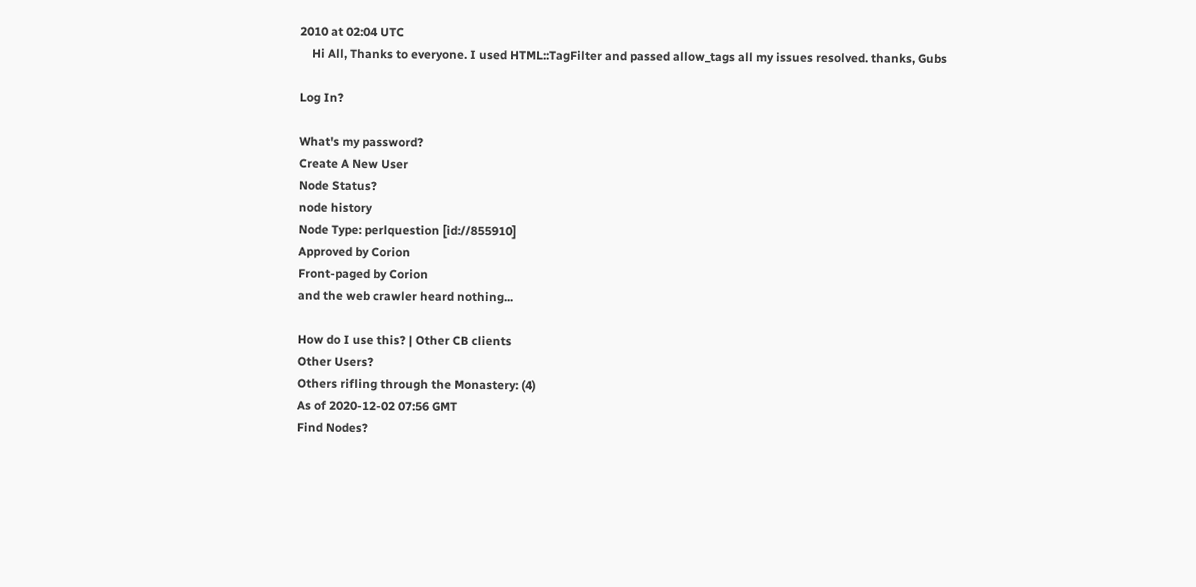2010 at 02:04 UTC
    Hi All, Thanks to everyone. I used HTML::TagFilter and passed allow_tags all my issues resolved. thanks, Gubs

Log In?

What's my password?
Create A New User
Node Status?
node history
Node Type: perlquestion [id://855910]
Approved by Corion
Front-paged by Corion
and the web crawler heard nothing...

How do I use this? | Other CB clients
Other Users?
Others rifling through the Monastery: (4)
As of 2020-12-02 07:56 GMT
Find Nodes?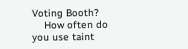Voting Booth?
    How often do you use taint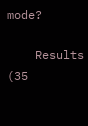mode?

    Results (35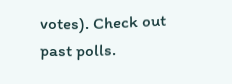votes). Check out past polls.